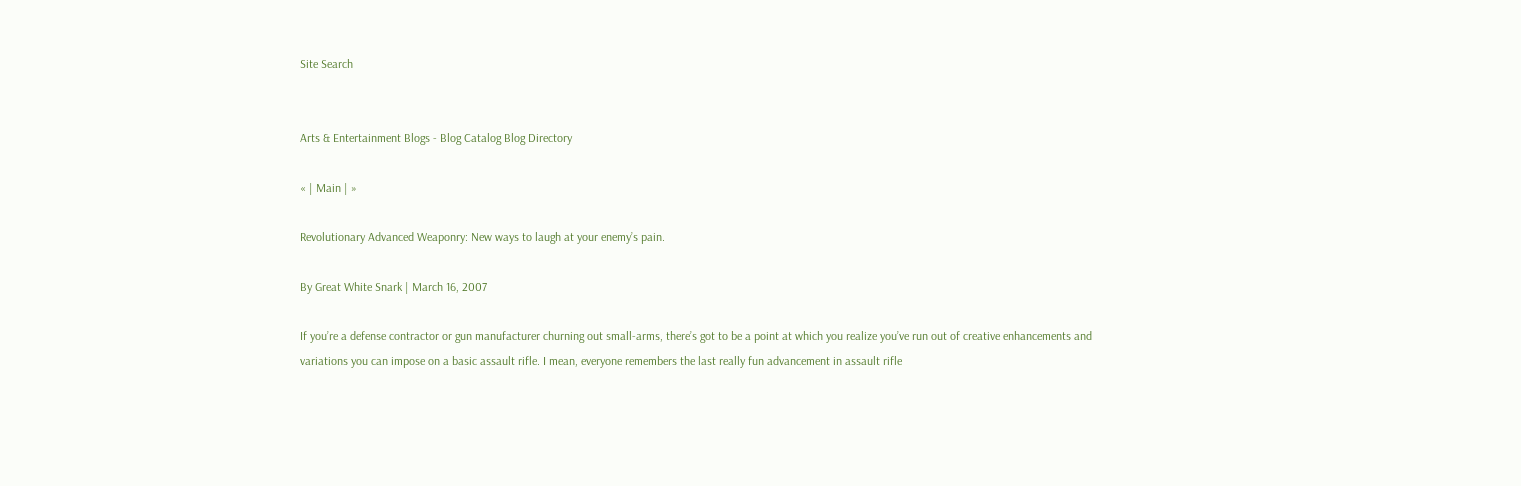Site Search


Arts & Entertainment Blogs - Blog Catalog Blog Directory

« | Main | »

Revolutionary Advanced Weaponry: New ways to laugh at your enemy’s pain.

By Great White Snark | March 16, 2007

If you’re a defense contractor or gun manufacturer churning out small-arms, there’s got to be a point at which you realize you’ve run out of creative enhancements and variations you can impose on a basic assault rifle. I mean, everyone remembers the last really fun advancement in assault rifle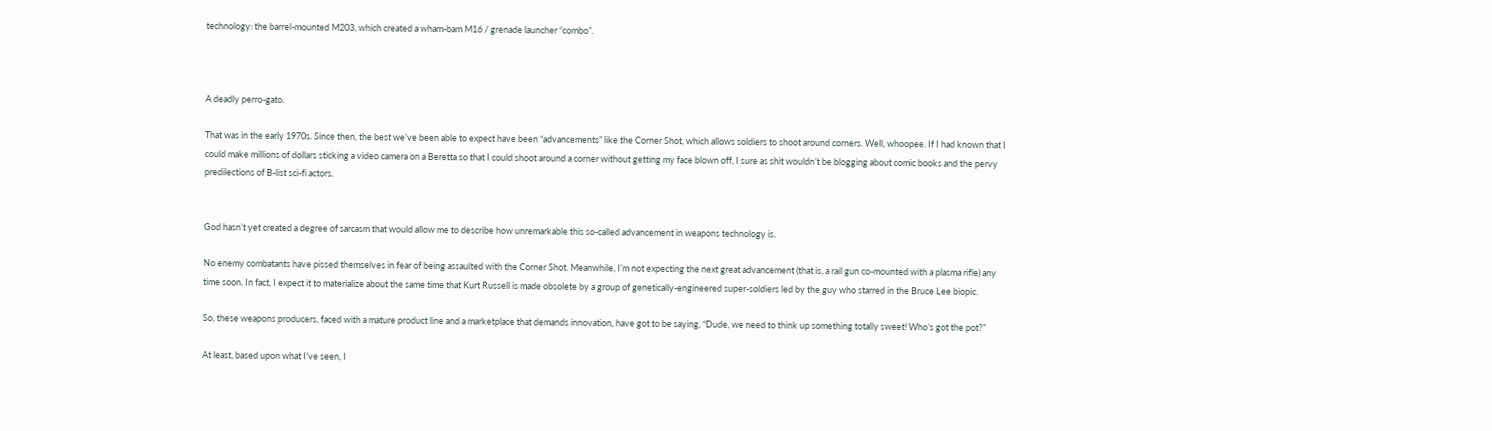technology: the barrel-mounted M203, which created a wham-bam M16 / grenade launcher “combo”.



A deadly perro-gato.

That was in the early 1970s. Since then, the best we’ve been able to expect have been “advancements” like the Corner Shot, which allows soldiers to shoot around corners. Well, whoopee. If I had known that I could make millions of dollars sticking a video camera on a Beretta so that I could shoot around a corner without getting my face blown off, I sure as shit wouldn’t be blogging about comic books and the pervy predilections of B-list sci-fi actors.


God hasn’t yet created a degree of sarcasm that would allow me to describe how unremarkable this so-called advancement in weapons technology is.

No enemy combatants have pissed themselves in fear of being assaulted with the Corner Shot. Meanwhile, I’m not expecting the next great advancement (that is, a rail gun co-mounted with a plasma rifle) any time soon. In fact, I expect it to materialize about the same time that Kurt Russell is made obsolete by a group of genetically-engineered super-soldiers led by the guy who starred in the Bruce Lee biopic.

So, these weapons producers, faced with a mature product line and a marketplace that demands innovation, have got to be saying, “Dude, we need to think up something totally sweet! Who’s got the pot?”

At least, based upon what I’ve seen, I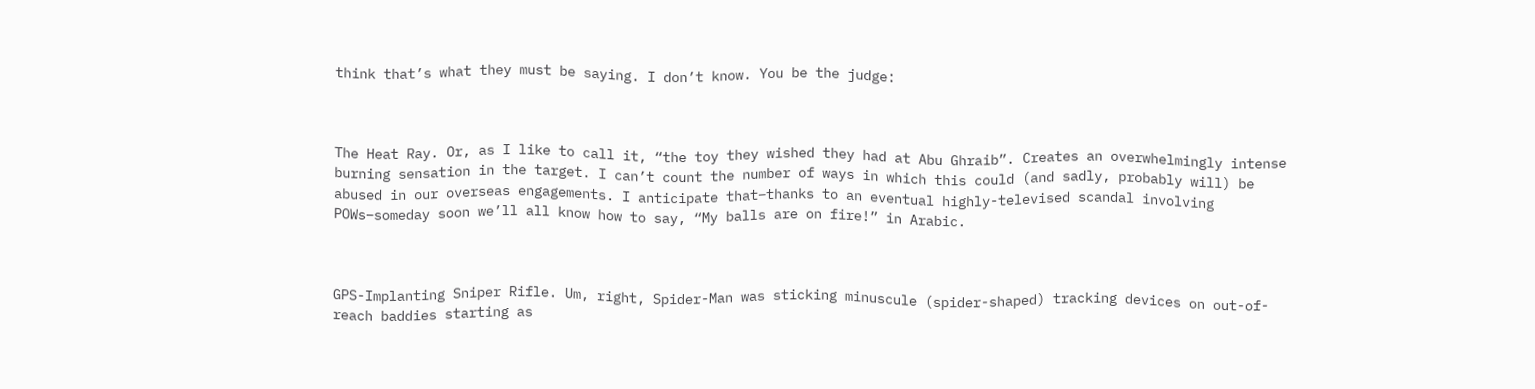think that’s what they must be saying. I don’t know. You be the judge:



The Heat Ray. Or, as I like to call it, “the toy they wished they had at Abu Ghraib”. Creates an overwhelmingly intense burning sensation in the target. I can’t count the number of ways in which this could (and sadly, probably will) be abused in our overseas engagements. I anticipate that–thanks to an eventual highly-televised scandal involving POWs–someday soon we’ll all know how to say, “My balls are on fire!” in Arabic.



GPS-Implanting Sniper Rifle. Um, right, Spider-Man was sticking minuscule (spider-shaped) tracking devices on out-of-reach baddies starting as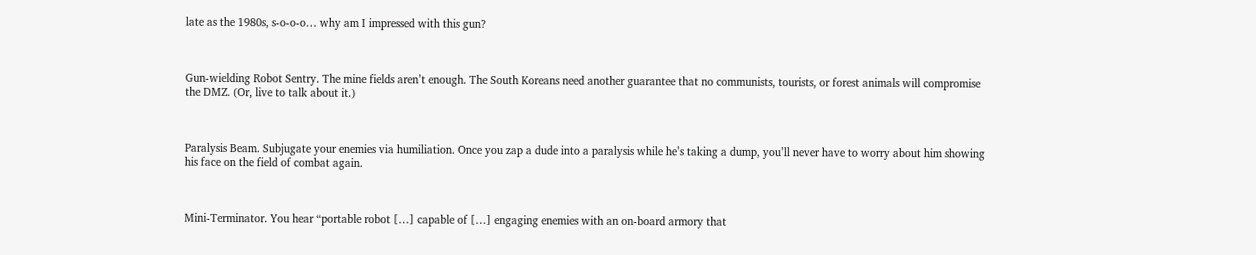late as the 1980s, s-o-o-o… why am I impressed with this gun?



Gun-wielding Robot Sentry. The mine fields aren’t enough. The South Koreans need another guarantee that no communists, tourists, or forest animals will compromise the DMZ. (Or, live to talk about it.)



Paralysis Beam. Subjugate your enemies via humiliation. Once you zap a dude into a paralysis while he’s taking a dump, you’ll never have to worry about him showing his face on the field of combat again.



Mini-Terminator. You hear “portable robot […] capable of […] engaging enemies with an on-board armory that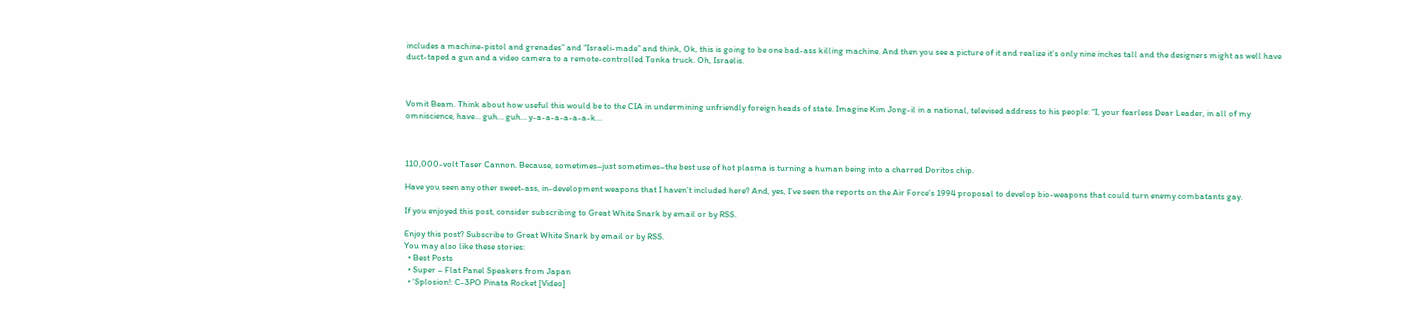includes a machine-pistol and grenades” and “Israeli-made” and think, Ok, this is going to be one bad-ass killing machine. And then you see a picture of it and realize it’s only nine inches tall and the designers might as well have duct-taped a gun and a video camera to a remote-controlled Tonka truck. Oh, Israelis.



Vomit Beam. Think about how useful this would be to the CIA in undermining unfriendly foreign heads of state. Imagine Kim Jong-il in a national, televised address to his people: “I, your fearless Dear Leader, in all of my omniscience, have… guh… guh… y-a-a-a-a-a-a-k…



110,000-volt Taser Cannon. Because, sometimes–just sometimes–the best use of hot plasma is turning a human being into a charred Doritos chip.

Have you seen any other sweet-ass, in-development weapons that I haven’t included here? And, yes, I’ve seen the reports on the Air Force’s 1994 proposal to develop bio-weapons that could turn enemy combatants gay.

If you enjoyed this post, consider subscribing to Great White Snark by email or by RSS.

Enjoy this post? Subscribe to Great White Snark by email or by RSS.
You may also like these stories:
  • Best Posts
  • Super – Flat Panel Speakers from Japan
  • ‘Splosion!: C-3PO Pinata Rocket [Video]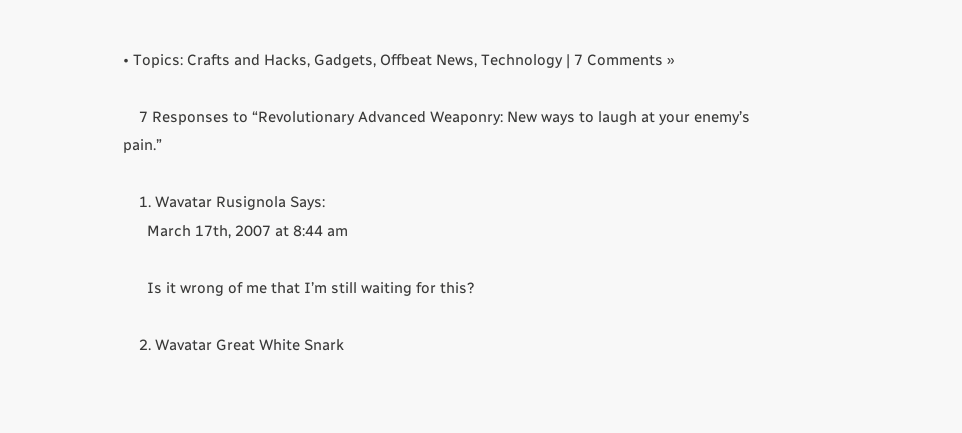• Topics: Crafts and Hacks, Gadgets, Offbeat News, Technology | 7 Comments »

    7 Responses to “Revolutionary Advanced Weaponry: New ways to laugh at your enemy’s pain.”

    1. Wavatar Rusignola Says:
      March 17th, 2007 at 8:44 am

      Is it wrong of me that I’m still waiting for this?

    2. Wavatar Great White Snark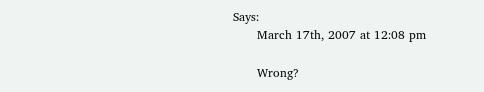Says:
      March 17th, 2007 at 12:08 pm

      Wrong?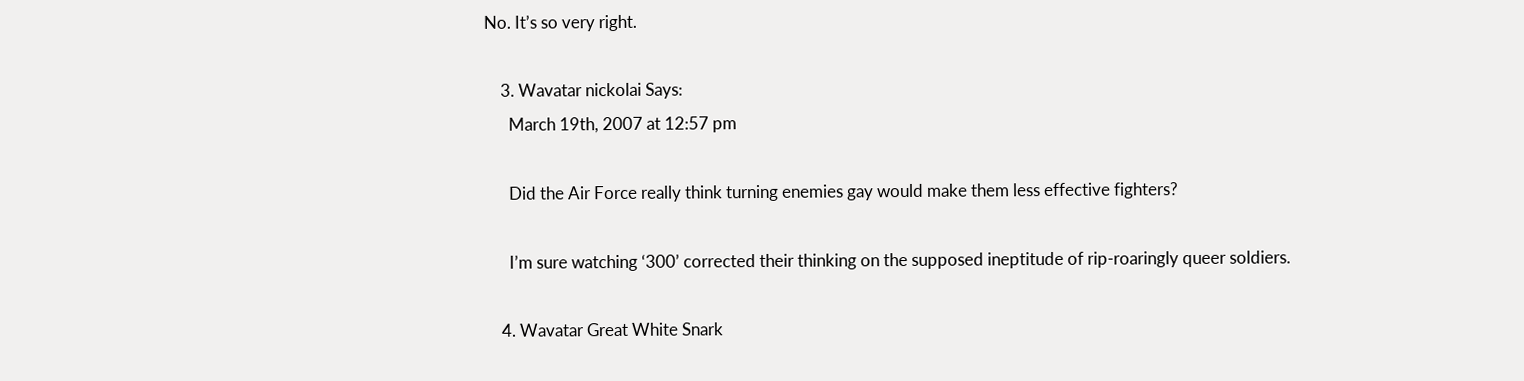No. It’s so very right.

    3. Wavatar nickolai Says:
      March 19th, 2007 at 12:57 pm

      Did the Air Force really think turning enemies gay would make them less effective fighters?

      I’m sure watching ‘300’ corrected their thinking on the supposed ineptitude of rip-roaringly queer soldiers.

    4. Wavatar Great White Snark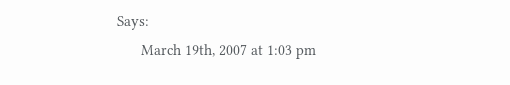Says:
      March 19th, 2007 at 1:03 pm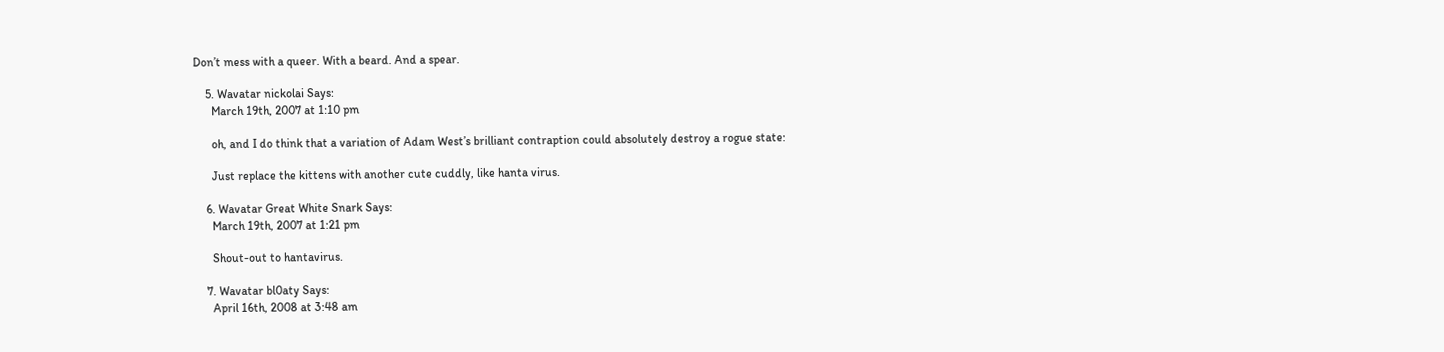Don’t mess with a queer. With a beard. And a spear.

    5. Wavatar nickolai Says:
      March 19th, 2007 at 1:10 pm

      oh, and I do think that a variation of Adam West’s brilliant contraption could absolutely destroy a rogue state:

      Just replace the kittens with another cute cuddly, like hanta virus.

    6. Wavatar Great White Snark Says:
      March 19th, 2007 at 1:21 pm

      Shout-out to hantavirus.

    7. Wavatar bl0aty Says:
      April 16th, 2008 at 3:48 am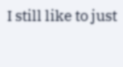I still like to just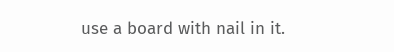use a board with nail in it.